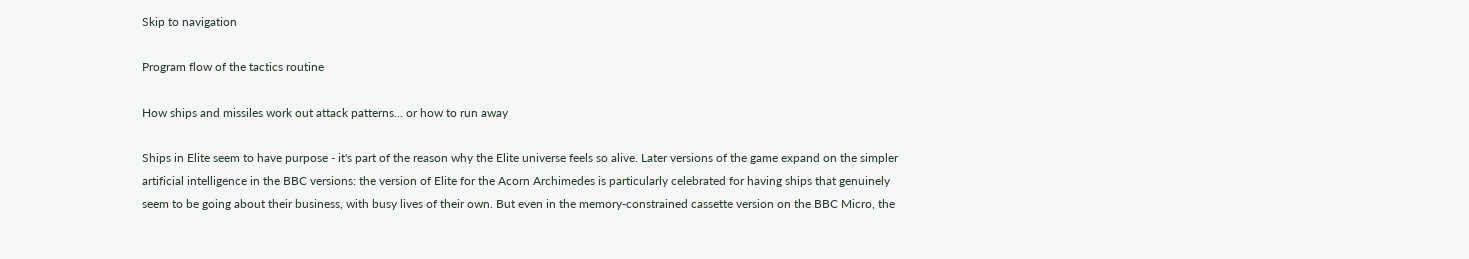Skip to navigation

Program flow of the tactics routine

How ships and missiles work out attack patterns... or how to run away

Ships in Elite seem to have purpose - it's part of the reason why the Elite universe feels so alive. Later versions of the game expand on the simpler artificial intelligence in the BBC versions: the version of Elite for the Acorn Archimedes is particularly celebrated for having ships that genuinely seem to be going about their business, with busy lives of their own. But even in the memory-constrained cassette version on the BBC Micro, the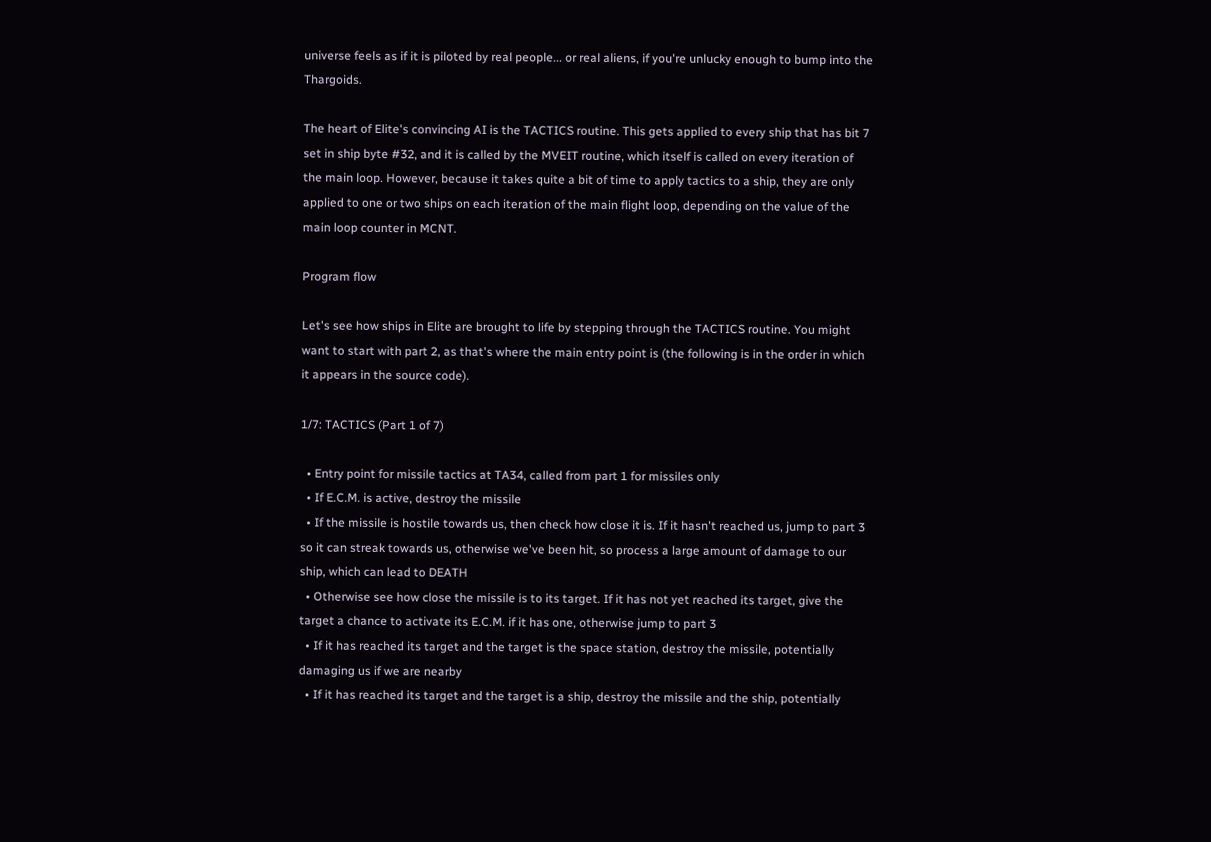universe feels as if it is piloted by real people... or real aliens, if you're unlucky enough to bump into the Thargoids.

The heart of Elite's convincing AI is the TACTICS routine. This gets applied to every ship that has bit 7 set in ship byte #32, and it is called by the MVEIT routine, which itself is called on every iteration of the main loop. However, because it takes quite a bit of time to apply tactics to a ship, they are only applied to one or two ships on each iteration of the main flight loop, depending on the value of the main loop counter in MCNT.

Program flow

Let's see how ships in Elite are brought to life by stepping through the TACTICS routine. You might want to start with part 2, as that's where the main entry point is (the following is in the order in which it appears in the source code).

1/7: TACTICS (Part 1 of 7)

  • Entry point for missile tactics at TA34, called from part 1 for missiles only
  • If E.C.M. is active, destroy the missile
  • If the missile is hostile towards us, then check how close it is. If it hasn't reached us, jump to part 3 so it can streak towards us, otherwise we've been hit, so process a large amount of damage to our ship, which can lead to DEATH
  • Otherwise see how close the missile is to its target. If it has not yet reached its target, give the target a chance to activate its E.C.M. if it has one, otherwise jump to part 3
  • If it has reached its target and the target is the space station, destroy the missile, potentially damaging us if we are nearby
  • If it has reached its target and the target is a ship, destroy the missile and the ship, potentially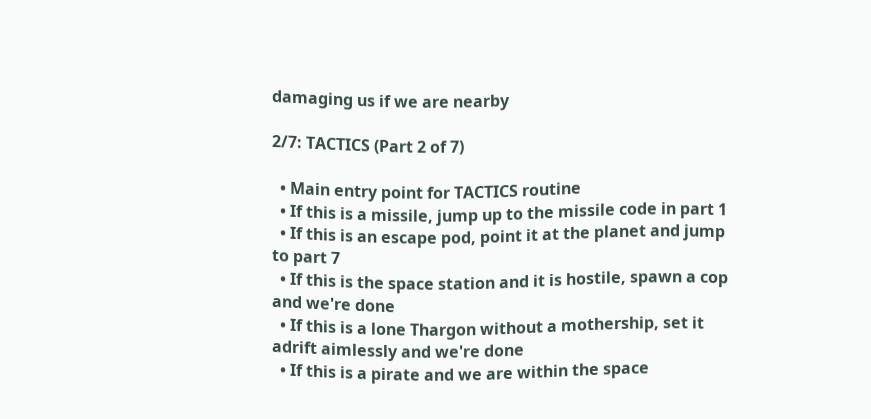damaging us if we are nearby

2/7: TACTICS (Part 2 of 7)

  • Main entry point for TACTICS routine
  • If this is a missile, jump up to the missile code in part 1
  • If this is an escape pod, point it at the planet and jump to part 7
  • If this is the space station and it is hostile, spawn a cop and we're done
  • If this is a lone Thargon without a mothership, set it adrift aimlessly and we're done
  • If this is a pirate and we are within the space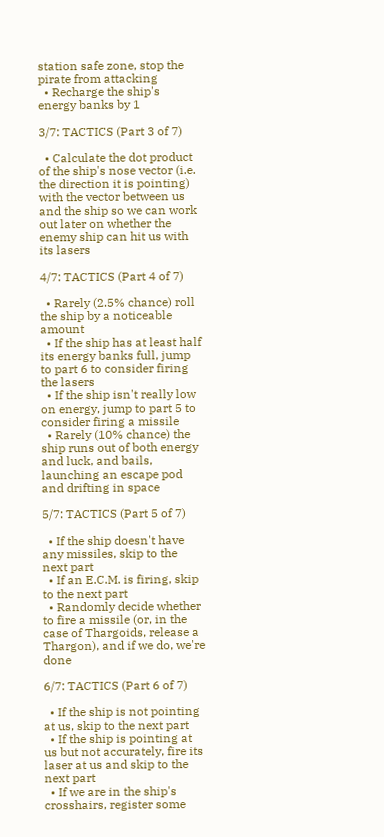station safe zone, stop the pirate from attacking
  • Recharge the ship's energy banks by 1

3/7: TACTICS (Part 3 of 7)

  • Calculate the dot product of the ship's nose vector (i.e. the direction it is pointing) with the vector between us and the ship so we can work out later on whether the enemy ship can hit us with its lasers

4/7: TACTICS (Part 4 of 7)

  • Rarely (2.5% chance) roll the ship by a noticeable amount
  • If the ship has at least half its energy banks full, jump to part 6 to consider firing the lasers
  • If the ship isn't really low on energy, jump to part 5 to consider firing a missile
  • Rarely (10% chance) the ship runs out of both energy and luck, and bails, launching an escape pod and drifting in space

5/7: TACTICS (Part 5 of 7)

  • If the ship doesn't have any missiles, skip to the next part
  • If an E.C.M. is firing, skip to the next part
  • Randomly decide whether to fire a missile (or, in the case of Thargoids, release a Thargon), and if we do, we're done

6/7: TACTICS (Part 6 of 7)

  • If the ship is not pointing at us, skip to the next part
  • If the ship is pointing at us but not accurately, fire its laser at us and skip to the next part
  • If we are in the ship's crosshairs, register some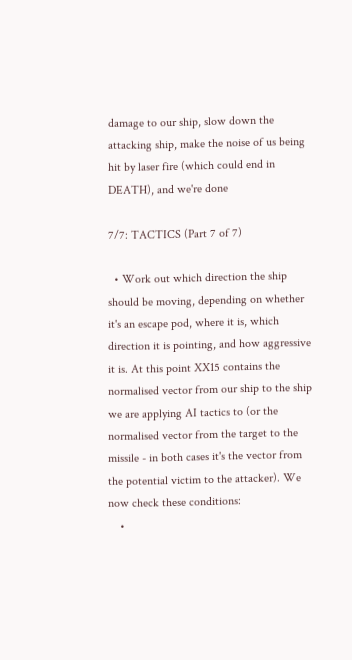damage to our ship, slow down the attacking ship, make the noise of us being hit by laser fire (which could end in DEATH), and we're done

7/7: TACTICS (Part 7 of 7)

  • Work out which direction the ship should be moving, depending on whether it's an escape pod, where it is, which direction it is pointing, and how aggressive it is. At this point XX15 contains the normalised vector from our ship to the ship we are applying AI tactics to (or the normalised vector from the target to the missile - in both cases it's the vector from the potential victim to the attacker). We now check these conditions:
    •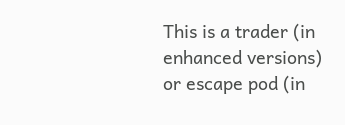This is a trader (in enhanced versions) or escape pod (in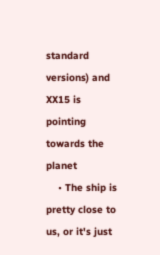standard versions) and XX15 is pointing towards the planet
    • The ship is pretty close to us, or it's just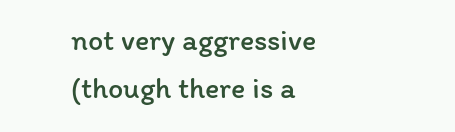not very aggressive (though there is a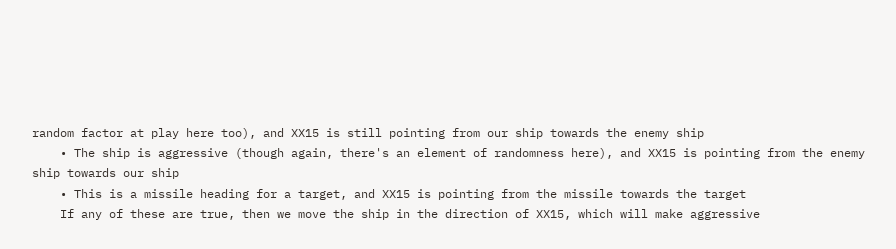random factor at play here too), and XX15 is still pointing from our ship towards the enemy ship
    • The ship is aggressive (though again, there's an element of randomness here), and XX15 is pointing from the enemy ship towards our ship
    • This is a missile heading for a target, and XX15 is pointing from the missile towards the target
    If any of these are true, then we move the ship in the direction of XX15, which will make aggressive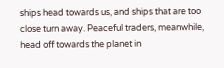ships head towards us, and ships that are too close turn away. Peaceful traders, meanwhile, head off towards the planet in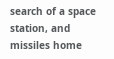search of a space station, and missiles home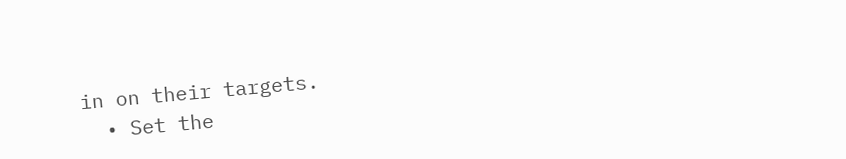in on their targets.
  • Set the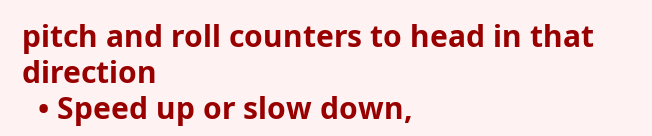pitch and roll counters to head in that direction
  • Speed up or slow down,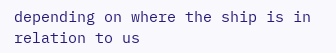depending on where the ship is in relation to us